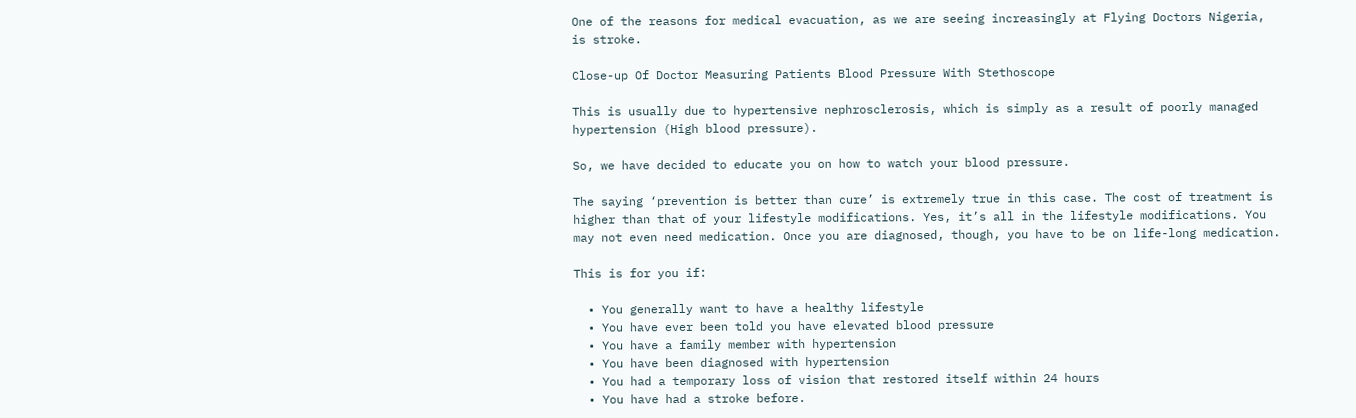One of the reasons for medical evacuation, as we are seeing increasingly at Flying Doctors Nigeria, is stroke.

Close-up Of Doctor Measuring Patients Blood Pressure With Stethoscope

This is usually due to hypertensive nephrosclerosis, which is simply as a result of poorly managed hypertension (High blood pressure).

So, we have decided to educate you on how to watch your blood pressure.

The saying ‘prevention is better than cure’ is extremely true in this case. The cost of treatment is higher than that of your lifestyle modifications. Yes, it’s all in the lifestyle modifications. You may not even need medication. Once you are diagnosed, though, you have to be on life-long medication.

This is for you if:

  • You generally want to have a healthy lifestyle
  • You have ever been told you have elevated blood pressure
  • You have a family member with hypertension
  • You have been diagnosed with hypertension
  • You had a temporary loss of vision that restored itself within 24 hours
  • You have had a stroke before.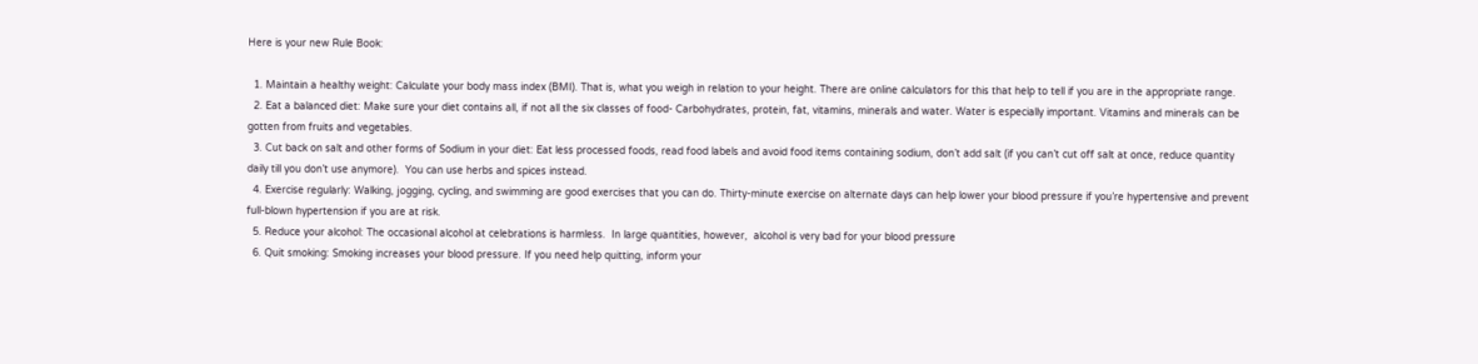Here is your new Rule Book:

  1. Maintain a healthy weight: Calculate your body mass index (BMI). That is, what you weigh in relation to your height. There are online calculators for this that help to tell if you are in the appropriate range.
  2. Eat a balanced diet: Make sure your diet contains all, if not all the six classes of food- Carbohydrates, protein, fat, vitamins, minerals and water. Water is especially important. Vitamins and minerals can be gotten from fruits and vegetables.
  3. Cut back on salt and other forms of Sodium in your diet: Eat less processed foods, read food labels and avoid food items containing sodium, don’t add salt (if you can’t cut off salt at once, reduce quantity daily till you don’t use anymore).  You can use herbs and spices instead.
  4. Exercise regularly: Walking, jogging, cycling, and swimming are good exercises that you can do. Thirty-minute exercise on alternate days can help lower your blood pressure if you’re hypertensive and prevent full-blown hypertension if you are at risk.
  5. Reduce your alcohol: The occasional alcohol at celebrations is harmless.  In large quantities, however,  alcohol is very bad for your blood pressure
  6. Quit smoking: Smoking increases your blood pressure. If you need help quitting, inform your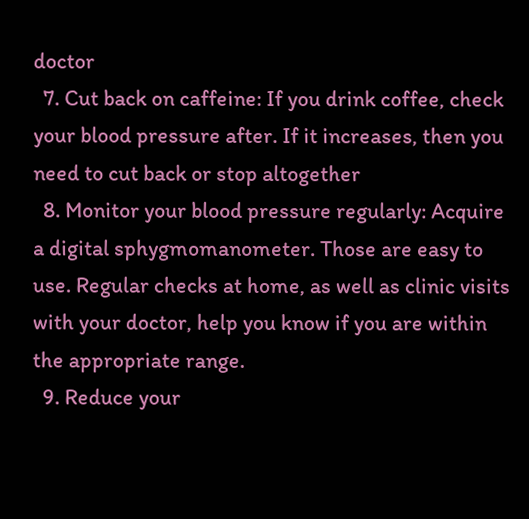doctor
  7. Cut back on caffeine: If you drink coffee, check your blood pressure after. If it increases, then you need to cut back or stop altogether
  8. Monitor your blood pressure regularly: Acquire a digital sphygmomanometer. Those are easy to use. Regular checks at home, as well as clinic visits with your doctor, help you know if you are within the appropriate range.
  9. Reduce your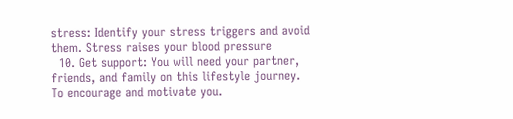stress: Identify your stress triggers and avoid them. Stress raises your blood pressure
  10. Get support: You will need your partner, friends, and family on this lifestyle journey. To encourage and motivate you.